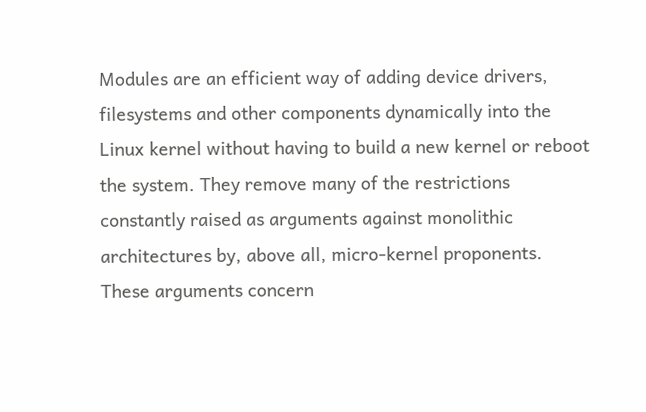Modules are an efficient way of adding device drivers, filesystems and other components dynamically into the Linux kernel without having to build a new kernel or reboot the system. They remove many of the restrictions constantly raised as arguments against monolithic architectures by, above all, micro-kernel proponents. These arguments concern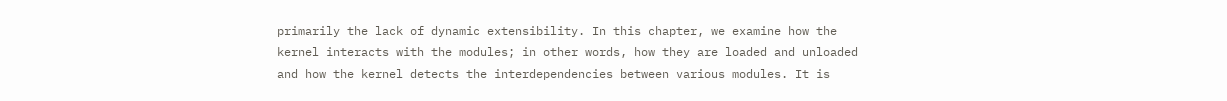primarily the lack of dynamic extensibility. In this chapter, we examine how the kernel interacts with the modules; in other words, how they are loaded and unloaded and how the kernel detects the interdependencies between various modules. It is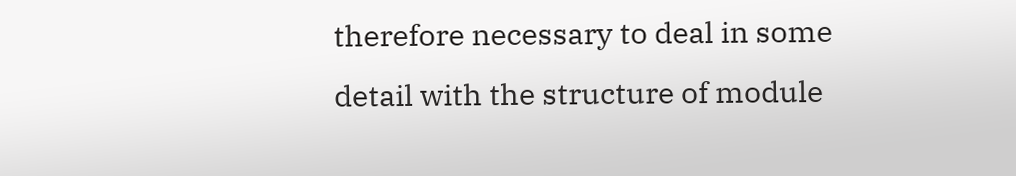therefore necessary to deal in some detail with the structure of module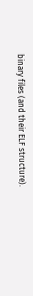binary files (and their ELF structure).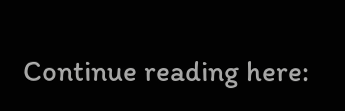Continue reading here: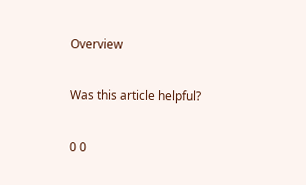Overview

Was this article helpful?

0 0